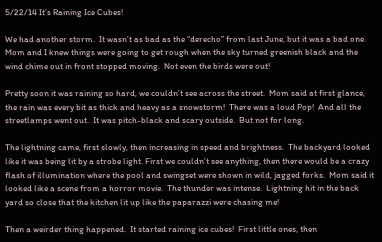5/22/14 It’s Raining Ice Cubes!

We had another storm.  It wasn’t as bad as the “derecho” from last June, but it was a bad one.  Mom and I knew things were going to get rough when the sky turned greenish black and the wind chime out in front stopped moving.  Not even the birds were out!

Pretty soon it was raining so hard, we couldn’t see across the street.  Mom said at first glance, the rain was every bit as thick and heavy as a snowstorm!  There was a loud Pop!  And all the streetlamps went out.  It was pitch-black and scary outside.  But not for long.

The lightning came, first slowly, then increasing in speed and brightness.  The backyard looked like it was being lit by a strobe light. First we couldn’t see anything, then there would be a crazy flash of illumination where the pool and swingset were shown in wild, jagged forks.  Mom said it looked like a scene from a horror movie.  The thunder was intense.  Lightning hit in the back yard so close that the kitchen lit up like the paparazzi were chasing me!

Then a weirder thing happened.  It started raining ice cubes!  First little ones, then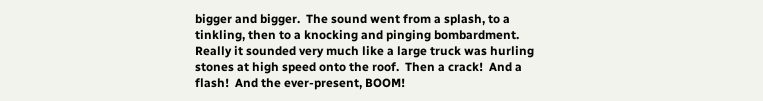bigger and bigger.  The sound went from a splash, to a tinkling, then to a knocking and pinging bombardment.  Really it sounded very much like a large truck was hurling stones at high speed onto the roof.  Then a crack!  And a flash!  And the ever-present, BOOM!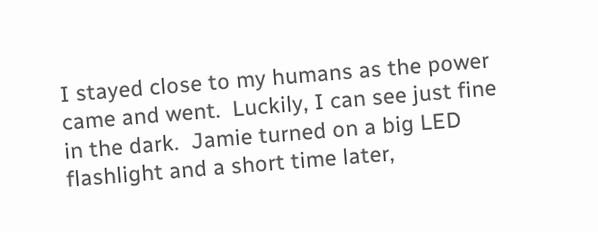I stayed close to my humans as the power came and went.  Luckily, I can see just fine in the dark.  Jamie turned on a big LED flashlight and a short time later,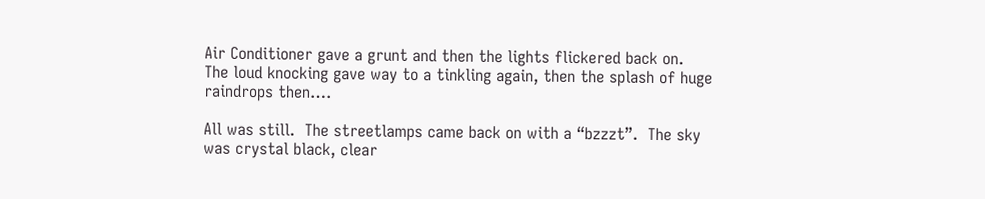Air Conditioner gave a grunt and then the lights flickered back on.  The loud knocking gave way to a tinkling again, then the splash of huge raindrops then….

All was still.  The streetlamps came back on with a “bzzzt”.  The sky was crystal black, clear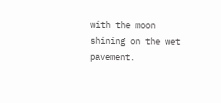with the moon shining on the wet pavement.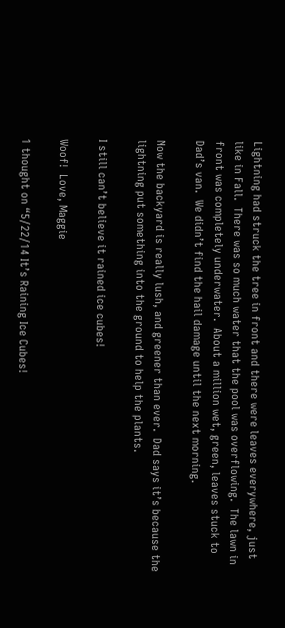Lightning had struck the tree in front and there were leaves everywhere, just like in Fall.  There was so much water that the pool was overflowing.  The lawn in front was completely underwater.  About a million wet, green, leaves stuck to Dad’s van.  We didn’t find the hail damage until the next morning.

Now the backyard is really lush, and greener than ever.  Dad says it’s because the lightning put something into the ground to help the plants.

I still can’t believe it rained ice cubes!

Woof!  Love, Maggie

1 thought on “5/22/14 It’s Raining Ice Cubes!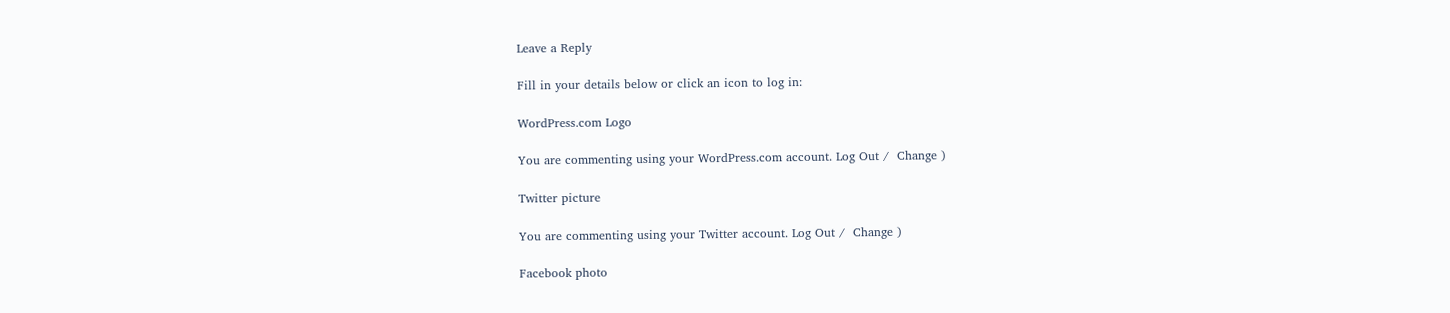Leave a Reply

Fill in your details below or click an icon to log in:

WordPress.com Logo

You are commenting using your WordPress.com account. Log Out /  Change )

Twitter picture

You are commenting using your Twitter account. Log Out /  Change )

Facebook photo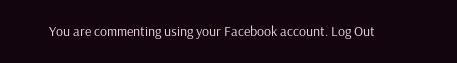You are commenting using your Facebook account. Log Out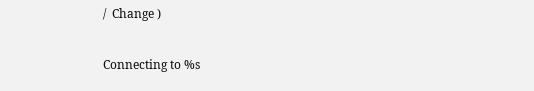/  Change )

Connecting to %s